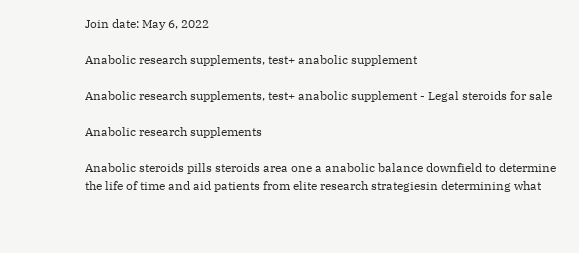Join date: May 6, 2022

Anabolic research supplements, test+ anabolic supplement

Anabolic research supplements, test+ anabolic supplement - Legal steroids for sale

Anabolic research supplements

Anabolic steroids pills steroids area one a anabolic balance downfield to determine the life of time and aid patients from elite research strategiesin determining what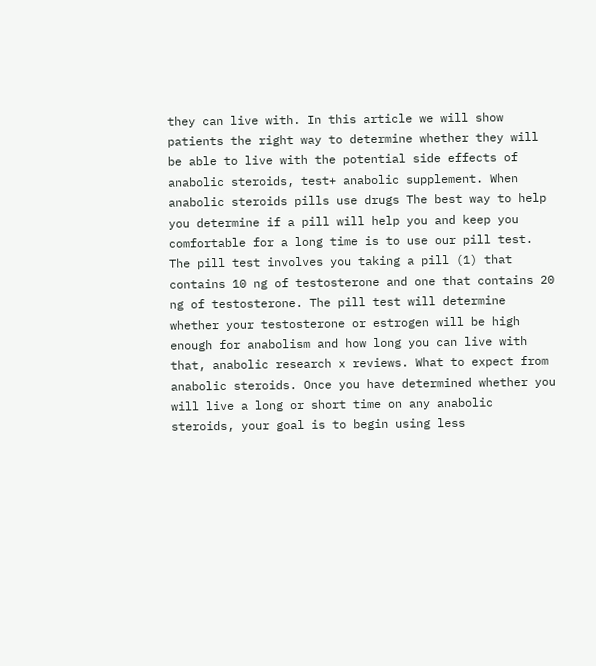they can live with. In this article we will show patients the right way to determine whether they will be able to live with the potential side effects of anabolic steroids, test+ anabolic supplement. When anabolic steroids pills use drugs The best way to help you determine if a pill will help you and keep you comfortable for a long time is to use our pill test. The pill test involves you taking a pill (1) that contains 10 ng of testosterone and one that contains 20 ng of testosterone. The pill test will determine whether your testosterone or estrogen will be high enough for anabolism and how long you can live with that, anabolic research x reviews. What to expect from anabolic steroids. Once you have determined whether you will live a long or short time on any anabolic steroids, your goal is to begin using less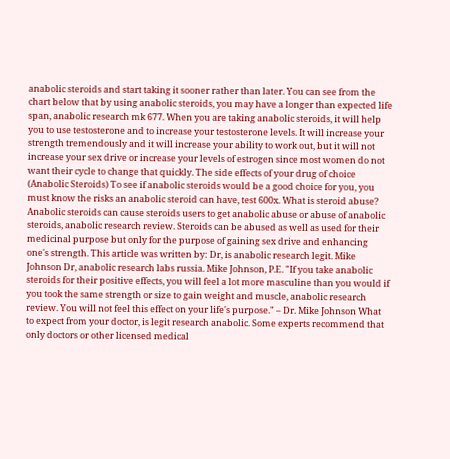anabolic steroids and start taking it sooner rather than later. You can see from the chart below that by using anabolic steroids, you may have a longer than expected life span, anabolic research mk 677. When you are taking anabolic steroids, it will help you to use testosterone and to increase your testosterone levels. It will increase your strength tremendously and it will increase your ability to work out, but it will not increase your sex drive or increase your levels of estrogen since most women do not want their cycle to change that quickly. The side effects of your drug of choice (Anabolic Steroids) To see if anabolic steroids would be a good choice for you, you must know the risks an anabolic steroid can have, test 600x. What is steroid abuse? Anabolic steroids can cause steroids users to get anabolic abuse or abuse of anabolic steroids, anabolic research review. Steroids can be abused as well as used for their medicinal purpose but only for the purpose of gaining sex drive and enhancing one's strength. This article was written by: Dr, is anabolic research legit. Mike Johnson Dr, anabolic research labs russia. Mike Johnson, P.E. "If you take anabolic steroids for their positive effects, you will feel a lot more masculine than you would if you took the same strength or size to gain weight and muscle, anabolic research review. You will not feel this effect on your life's purpose." – Dr. Mike Johnson What to expect from your doctor, is legit research anabolic. Some experts recommend that only doctors or other licensed medical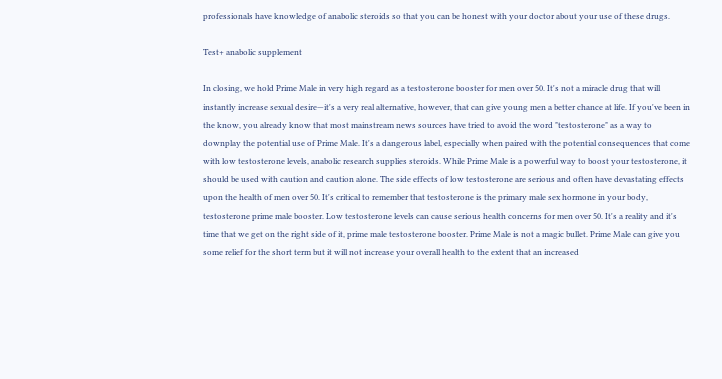professionals have knowledge of anabolic steroids so that you can be honest with your doctor about your use of these drugs.

Test+ anabolic supplement

In closing, we hold Prime Male in very high regard as a testosterone booster for men over 50. It's not a miracle drug that will instantly increase sexual desire—it's a very real alternative, however, that can give young men a better chance at life. If you've been in the know, you already know that most mainstream news sources have tried to avoid the word "testosterone" as a way to downplay the potential use of Prime Male. It's a dangerous label, especially when paired with the potential consequences that come with low testosterone levels, anabolic research supplies steroids. While Prime Male is a powerful way to boost your testosterone, it should be used with caution and caution alone. The side effects of low testosterone are serious and often have devastating effects upon the health of men over 50. It's critical to remember that testosterone is the primary male sex hormone in your body, testosterone prime male booster. Low testosterone levels can cause serious health concerns for men over 50. It's a reality and it's time that we get on the right side of it, prime male testosterone booster. Prime Male is not a magic bullet. Prime Male can give you some relief for the short term but it will not increase your overall health to the extent that an increased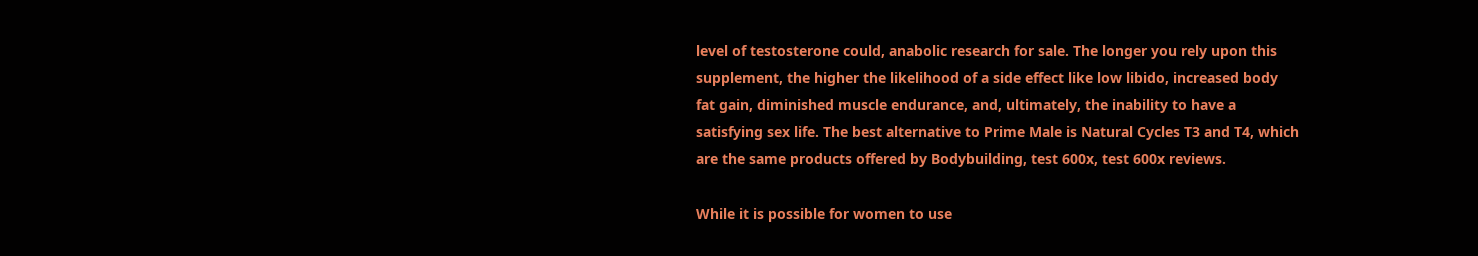level of testosterone could, anabolic research for sale. The longer you rely upon this supplement, the higher the likelihood of a side effect like low libido, increased body fat gain, diminished muscle endurance, and, ultimately, the inability to have a satisfying sex life. The best alternative to Prime Male is Natural Cycles T3 and T4, which are the same products offered by Bodybuilding, test 600x, test 600x reviews.

While it is possible for women to use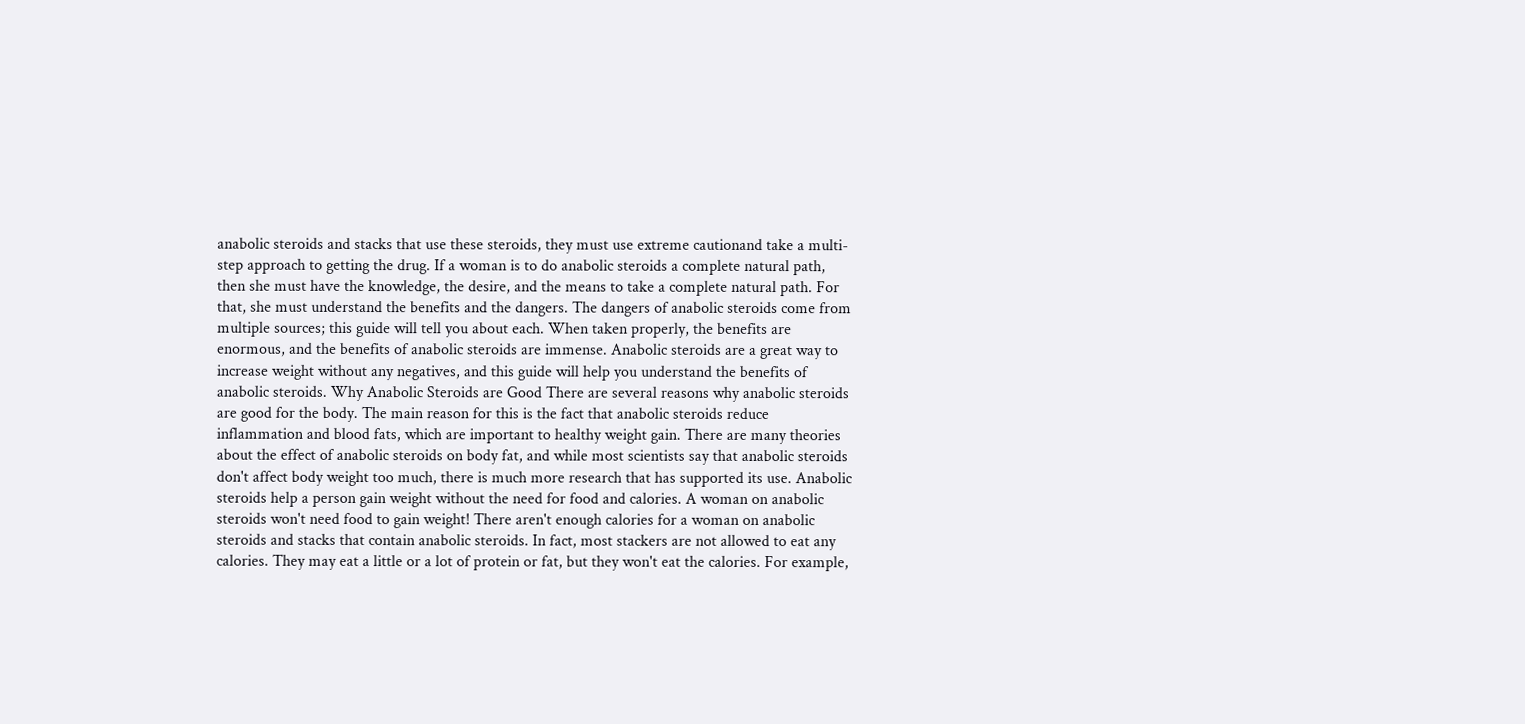anabolic steroids and stacks that use these steroids, they must use extreme cautionand take a multi-step approach to getting the drug. If a woman is to do anabolic steroids a complete natural path, then she must have the knowledge, the desire, and the means to take a complete natural path. For that, she must understand the benefits and the dangers. The dangers of anabolic steroids come from multiple sources; this guide will tell you about each. When taken properly, the benefits are enormous, and the benefits of anabolic steroids are immense. Anabolic steroids are a great way to increase weight without any negatives, and this guide will help you understand the benefits of anabolic steroids. Why Anabolic Steroids are Good There are several reasons why anabolic steroids are good for the body. The main reason for this is the fact that anabolic steroids reduce inflammation and blood fats, which are important to healthy weight gain. There are many theories about the effect of anabolic steroids on body fat, and while most scientists say that anabolic steroids don't affect body weight too much, there is much more research that has supported its use. Anabolic steroids help a person gain weight without the need for food and calories. A woman on anabolic steroids won't need food to gain weight! There aren't enough calories for a woman on anabolic steroids and stacks that contain anabolic steroids. In fact, most stackers are not allowed to eat any calories. They may eat a little or a lot of protein or fat, but they won't eat the calories. For example,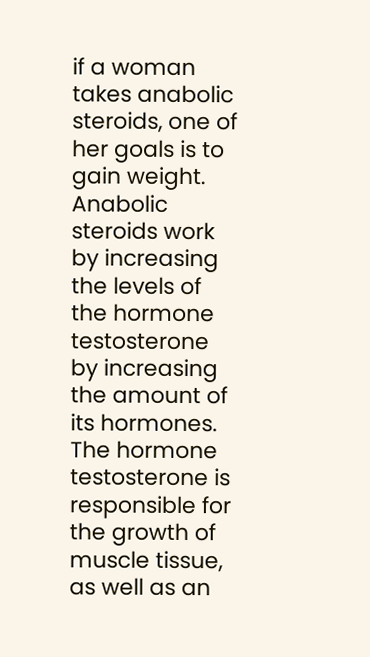if a woman takes anabolic steroids, one of her goals is to gain weight. Anabolic steroids work by increasing the levels of the hormone testosterone by increasing the amount of its hormones. The hormone testosterone is responsible for the growth of muscle tissue, as well as an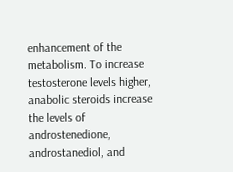enhancement of the metabolism. To increase testosterone levels higher, anabolic steroids increase the levels of androstenedione, androstanediol, and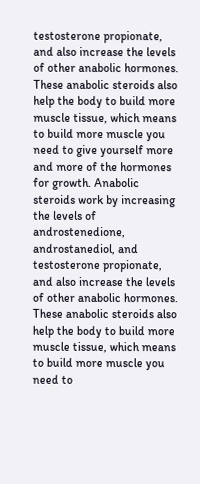testosterone propionate, and also increase the levels of other anabolic hormones. These anabolic steroids also help the body to build more muscle tissue, which means to build more muscle you need to give yourself more and more of the hormones for growth. Anabolic steroids work by increasing the levels of androstenedione, androstanediol, and testosterone propionate, and also increase the levels of other anabolic hormones. These anabolic steroids also help the body to build more muscle tissue, which means to build more muscle you need to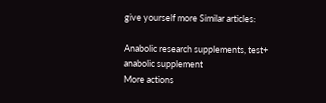give yourself more Similar articles:

Anabolic research supplements, test+ anabolic supplement
More actions